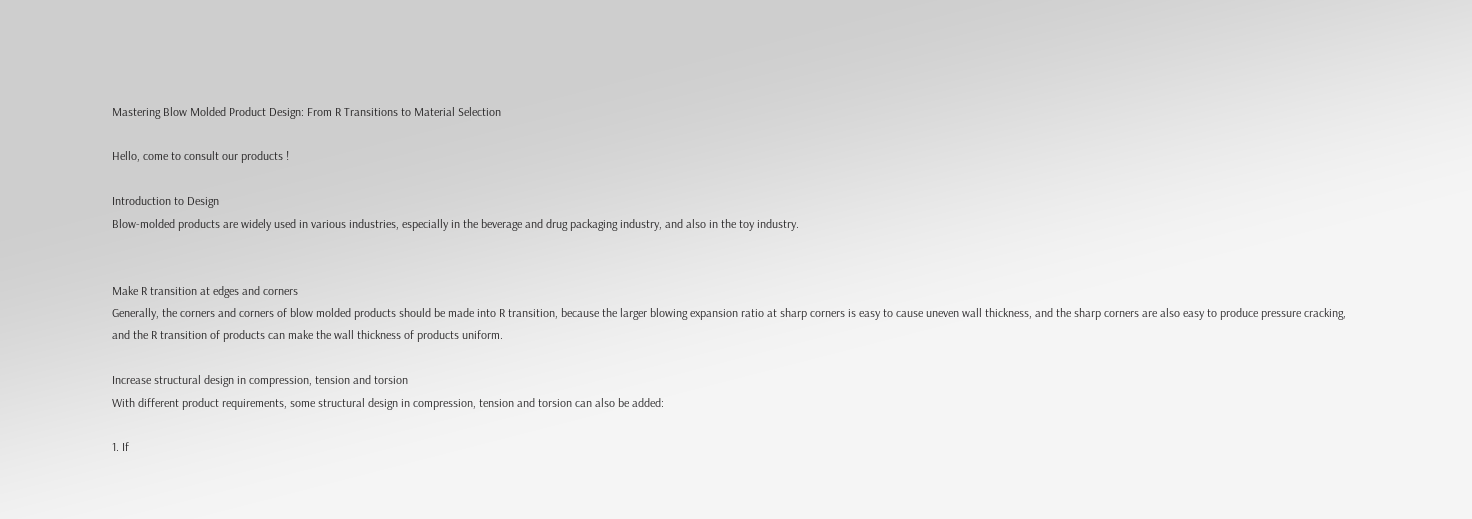Mastering Blow Molded Product Design: From R Transitions to Material Selection

Hello, come to consult our products !

Introduction to Design
Blow-molded products are widely used in various industries, especially in the beverage and drug packaging industry, and also in the toy industry.


Make R transition at edges and corners
Generally, the corners and corners of blow molded products should be made into R transition, because the larger blowing expansion ratio at sharp corners is easy to cause uneven wall thickness, and the sharp corners are also easy to produce pressure cracking, and the R transition of products can make the wall thickness of products uniform.

Increase structural design in compression, tension and torsion
With different product requirements, some structural design in compression, tension and torsion can also be added:

1. If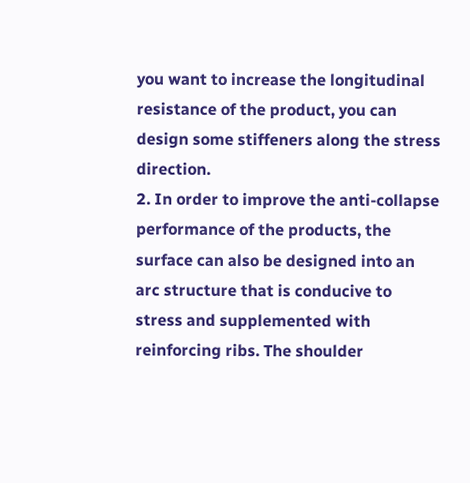you want to increase the longitudinal resistance of the product, you can design some stiffeners along the stress direction.
2. In order to improve the anti-collapse performance of the products, the surface can also be designed into an arc structure that is conducive to stress and supplemented with reinforcing ribs. The shoulder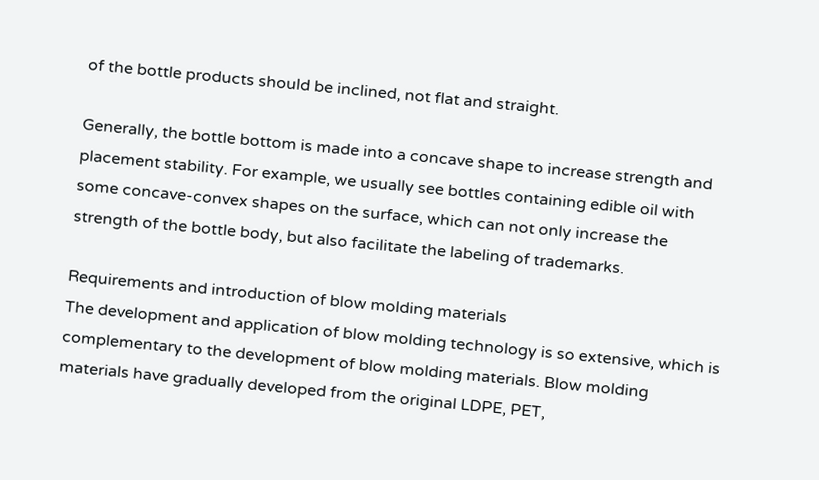of the bottle products should be inclined, not flat and straight.

Generally, the bottle bottom is made into a concave shape to increase strength and placement stability. For example, we usually see bottles containing edible oil with some concave-convex shapes on the surface, which can not only increase the strength of the bottle body, but also facilitate the labeling of trademarks.

Requirements and introduction of blow molding materials
The development and application of blow molding technology is so extensive, which is complementary to the development of blow molding materials. Blow molding materials have gradually developed from the original LDPE, PET,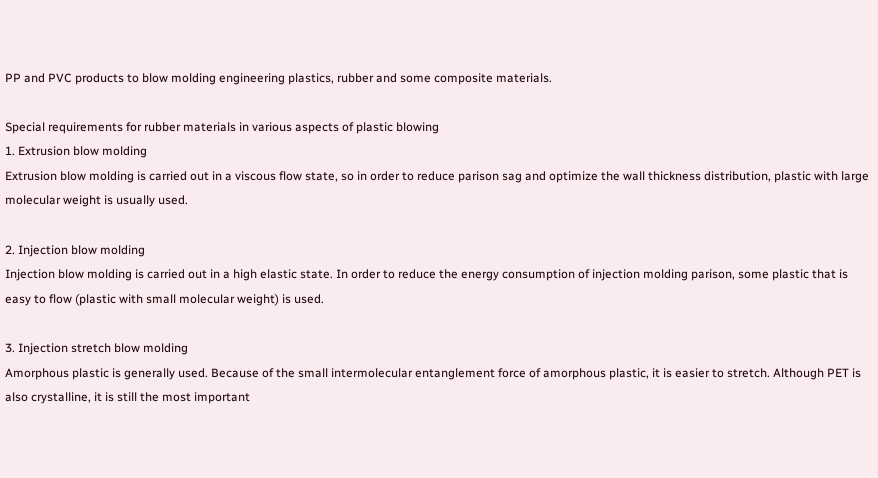PP and PVC products to blow molding engineering plastics, rubber and some composite materials.

Special requirements for rubber materials in various aspects of plastic blowing
1. Extrusion blow molding
Extrusion blow molding is carried out in a viscous flow state, so in order to reduce parison sag and optimize the wall thickness distribution, plastic with large molecular weight is usually used.

2. Injection blow molding
Injection blow molding is carried out in a high elastic state. In order to reduce the energy consumption of injection molding parison, some plastic that is easy to flow (plastic with small molecular weight) is used.

3. Injection stretch blow molding
Amorphous plastic is generally used. Because of the small intermolecular entanglement force of amorphous plastic, it is easier to stretch. Although PET is also crystalline, it is still the most important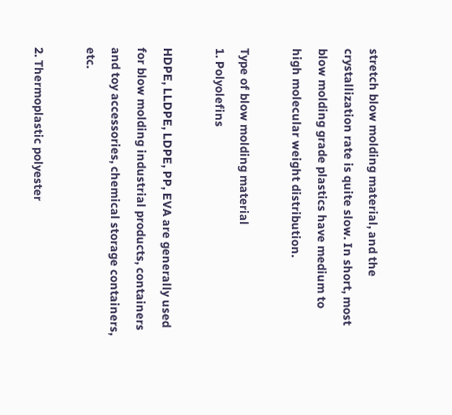stretch blow molding material, and the crystallization rate is quite slow. In short, most blow molding grade plastics have medium to high molecular weight distribution.

Type of blow molding material
1. Polyolefins

HDPE, LLDPE, LDPE, PP, EVA are generally used for blow molding industrial products, containers and toy accessories, chemical storage containers, etc.

2. Thermoplastic polyester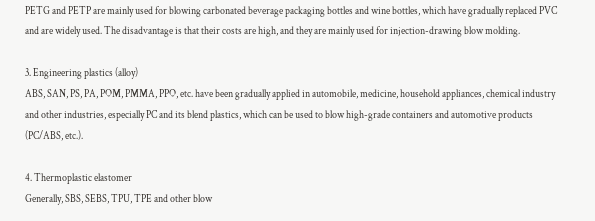PETG and PETP are mainly used for blowing carbonated beverage packaging bottles and wine bottles, which have gradually replaced PVC and are widely used. The disadvantage is that their costs are high, and they are mainly used for injection-drawing blow molding.

3. Engineering plastics (alloy)
ABS, SAN, PS, PA, POM, PMMA, PPO, etc. have been gradually applied in automobile, medicine, household appliances, chemical industry and other industries, especially PC and its blend plastics, which can be used to blow high-grade containers and automotive products (PC/ABS, etc.).

4. Thermoplastic elastomer
Generally, SBS, SEBS, TPU, TPE and other blow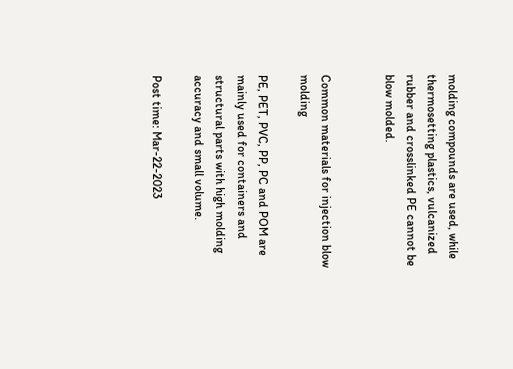molding compounds are used, while thermosetting plastics, vulcanized rubber and crosslinked PE cannot be blow molded.


Common materials for injection blow molding

PE, PET, PVC, PP, PC and POM are mainly used for containers and structural parts with high molding accuracy and small volume.

Post time: Mar-22-2023